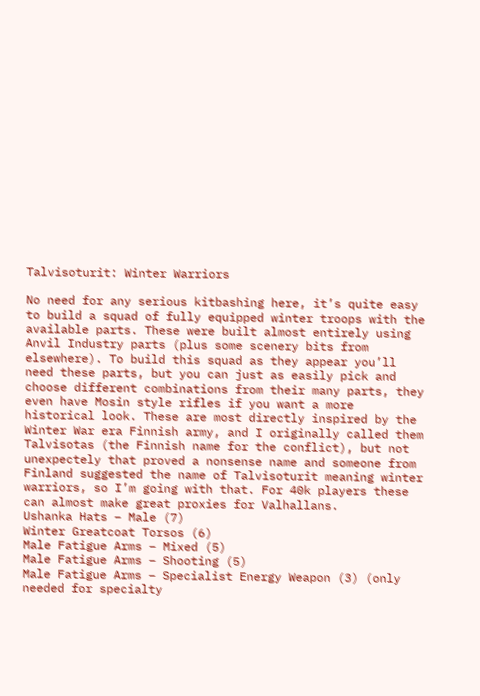Talvisoturit: Winter Warriors

No need for any serious kitbashing here, it’s quite easy to build a squad of fully equipped winter troops with the available parts. These were built almost entirely using Anvil Industry parts (plus some scenery bits from elsewhere). To build this squad as they appear you’ll need these parts, but you can just as easily pick and choose different combinations from their many parts, they even have Mosin style rifles if you want a more historical look. These are most directly inspired by the Winter War era Finnish army, and I originally called them Talvisotas (the Finnish name for the conflict), but not unexpectely that proved a nonsense name and someone from Finland suggested the name of Talvisoturit meaning winter warriors, so I’m going with that. For 40k players these can almost make great proxies for Valhallans.
Ushanka Hats – Male (7)
Winter Greatcoat Torsos (6)
Male Fatigue Arms – Mixed (5)
Male Fatigue Arms – Shooting (5)
Male Fatigue Arms – Specialist Energy Weapon (3) (only needed for specialty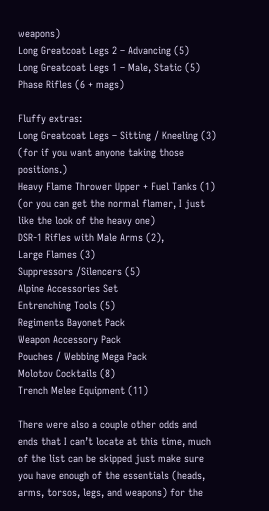weapons)
Long Greatcoat Legs 2 – Advancing (5)
Long Greatcoat Legs 1 – Male, Static (5)
Phase Rifles (6 + mags)

Fluffy extras:
Long Greatcoat Legs – Sitting / Kneeling (3) (for if you want anyone taking those positions.)
Heavy Flame Thrower Upper + Fuel Tanks (1) (or you can get the normal flamer, I just like the look of the heavy one)
DSR-1 Rifles with Male Arms (2),
Large Flames (3)
Suppressors /Silencers (5)
Alpine Accessories Set
Entrenching Tools (5)
Regiments Bayonet Pack
Weapon Accessory Pack
Pouches / Webbing Mega Pack
Molotov Cocktails (8)
Trench Melee Equipment (11)

There were also a couple other odds and ends that I can’t locate at this time, much of the list can be skipped just make sure you have enough of the essentials (heads, arms, torsos, legs, and weapons) for the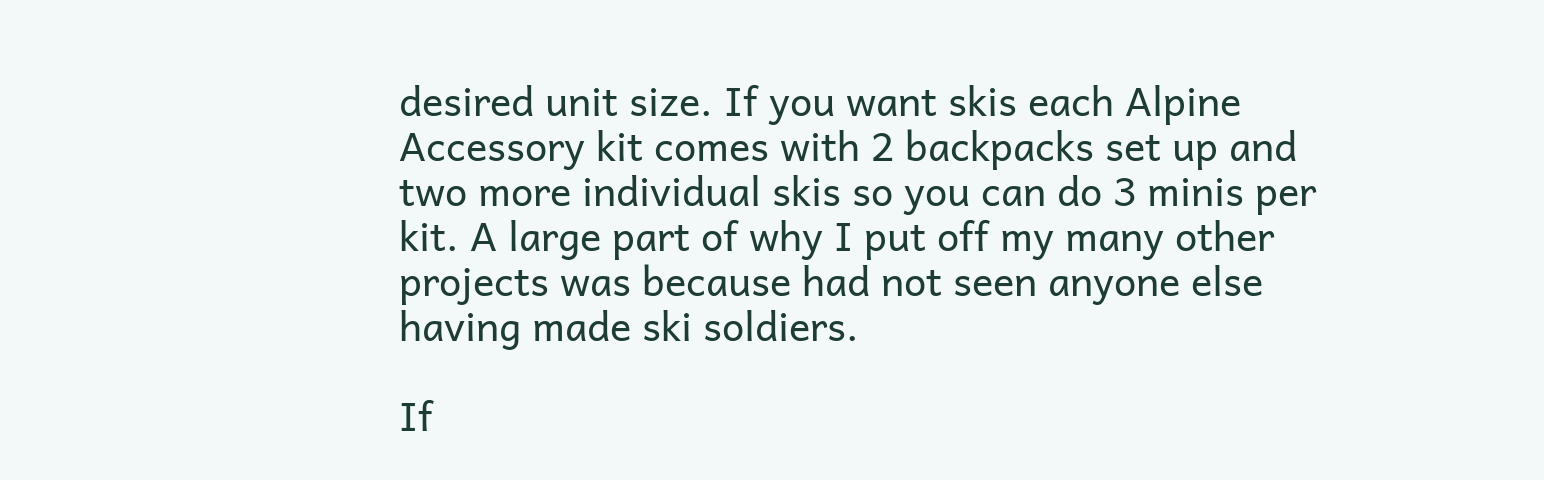desired unit size. If you want skis each Alpine Accessory kit comes with 2 backpacks set up and two more individual skis so you can do 3 minis per kit. A large part of why I put off my many other projects was because had not seen anyone else having made ski soldiers.

If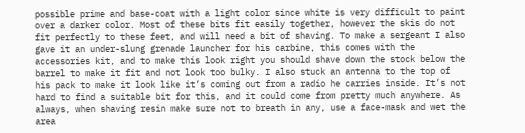possible prime and base-coat with a light color since white is very difficult to paint over a darker color. Most of these bits fit easily together, however the skis do not fit perfectly to these feet, and will need a bit of shaving. To make a sergeant I also gave it an under-slung grenade launcher for his carbine, this comes with the accessories kit, and to make this look right you should shave down the stock below the barrel to make it fit and not look too bulky. I also stuck an antenna to the top of his pack to make it look like it’s coming out from a radio he carries inside. It’s not hard to find a suitable bit for this, and it could come from pretty much anywhere. As always, when shaving resin make sure not to breath in any, use a face-mask and wet the area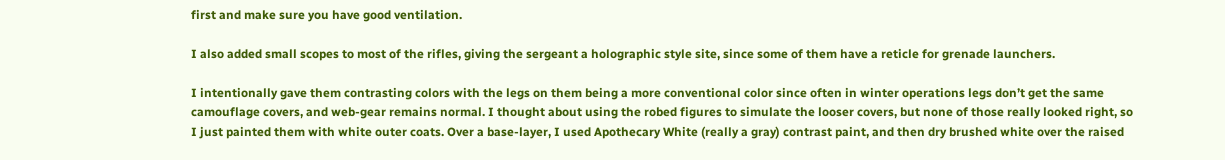first and make sure you have good ventilation.

I also added small scopes to most of the rifles, giving the sergeant a holographic style site, since some of them have a reticle for grenade launchers.

I intentionally gave them contrasting colors with the legs on them being a more conventional color since often in winter operations legs don’t get the same camouflage covers, and web-gear remains normal. I thought about using the robed figures to simulate the looser covers, but none of those really looked right, so I just painted them with white outer coats. Over a base-layer, I used Apothecary White (really a gray) contrast paint, and then dry brushed white over the raised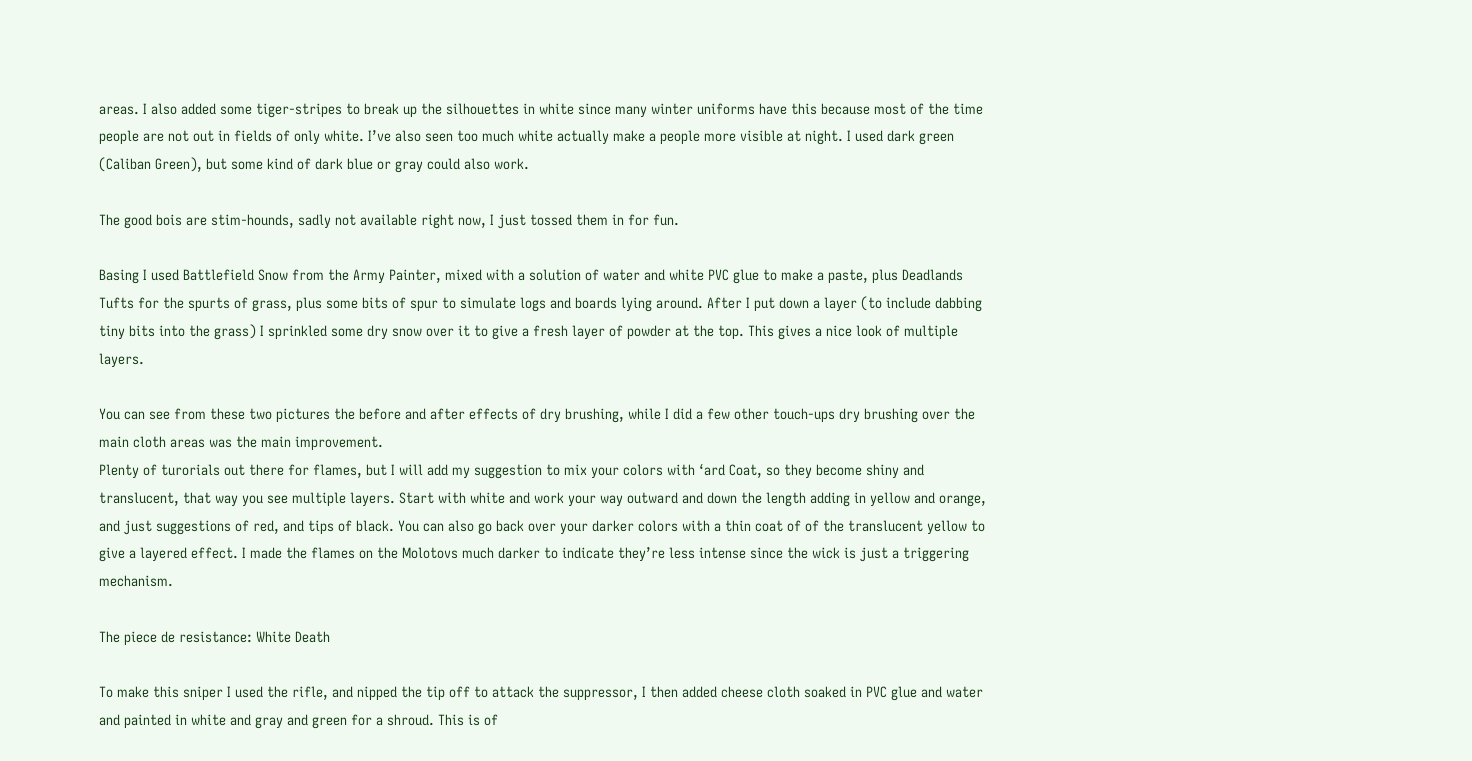areas. I also added some tiger-stripes to break up the silhouettes in white since many winter uniforms have this because most of the time people are not out in fields of only white. I’ve also seen too much white actually make a people more visible at night. I used dark green (Caliban Green), but some kind of dark blue or gray could also work.

The good bois are stim-hounds, sadly not available right now, I just tossed them in for fun.

Basing I used Battlefield Snow from the Army Painter, mixed with a solution of water and white PVC glue to make a paste, plus Deadlands Tufts for the spurts of grass, plus some bits of spur to simulate logs and boards lying around. After I put down a layer (to include dabbing tiny bits into the grass) I sprinkled some dry snow over it to give a fresh layer of powder at the top. This gives a nice look of multiple layers.

You can see from these two pictures the before and after effects of dry brushing, while I did a few other touch-ups dry brushing over the main cloth areas was the main improvement.
Plenty of turorials out there for flames, but I will add my suggestion to mix your colors with ‘ard Coat, so they become shiny and translucent, that way you see multiple layers. Start with white and work your way outward and down the length adding in yellow and orange, and just suggestions of red, and tips of black. You can also go back over your darker colors with a thin coat of of the translucent yellow to give a layered effect. I made the flames on the Molotovs much darker to indicate they’re less intense since the wick is just a triggering mechanism.

The piece de resistance: White Death

To make this sniper I used the rifle, and nipped the tip off to attack the suppressor, I then added cheese cloth soaked in PVC glue and water and painted in white and gray and green for a shroud. This is of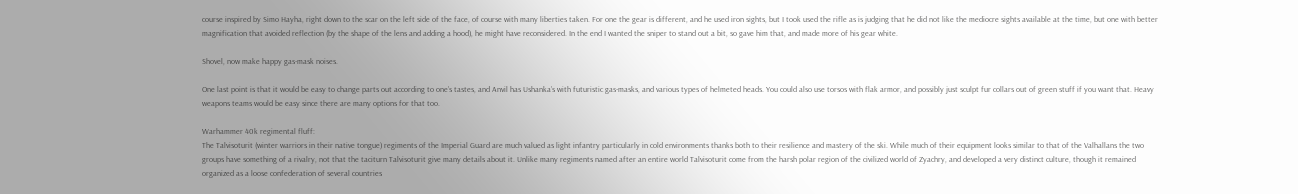course inspired by Simo Hayha, right down to the scar on the left side of the face, of course with many liberties taken. For one the gear is different, and he used iron sights, but I took used the rifle as is judging that he did not like the mediocre sights available at the time, but one with better magnification that avoided reflection (by the shape of the lens and adding a hood), he might have reconsidered. In the end I wanted the sniper to stand out a bit, so gave him that, and made more of his gear white.

Shovel, now make happy gas-mask noises.

One last point is that it would be easy to change parts out according to one’s tastes, and Anvil has Ushanka’s with futuristic gas-masks, and various types of helmeted heads. You could also use torsos with flak armor, and possibly just sculpt fur collars out of green stuff if you want that. Heavy weapons teams would be easy since there are many options for that too.

Warhammer 40k regimental fluff:
The Talvisoturit (winter warriors in their native tongue) regiments of the Imperial Guard are much valued as light infantry particularly in cold environments thanks both to their resilience and mastery of the ski. While much of their equipment looks similar to that of the Valhallans the two groups have something of a rivalry, not that the taciturn Talvisoturit give many details about it. Unlike many regiments named after an entire world Talvisoturit come from the harsh polar region of the civilized world of Zyachry, and developed a very distinct culture, though it remained organized as a loose confederation of several countries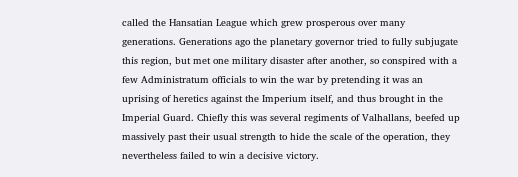called the Hansatian League which grew prosperous over many generations. Generations ago the planetary governor tried to fully subjugate this region, but met one military disaster after another, so conspired with a few Administratum officials to win the war by pretending it was an uprising of heretics against the Imperium itself, and thus brought in the Imperial Guard. Chiefly this was several regiments of Valhallans, beefed up massively past their usual strength to hide the scale of the operation, they nevertheless failed to win a decisive victory.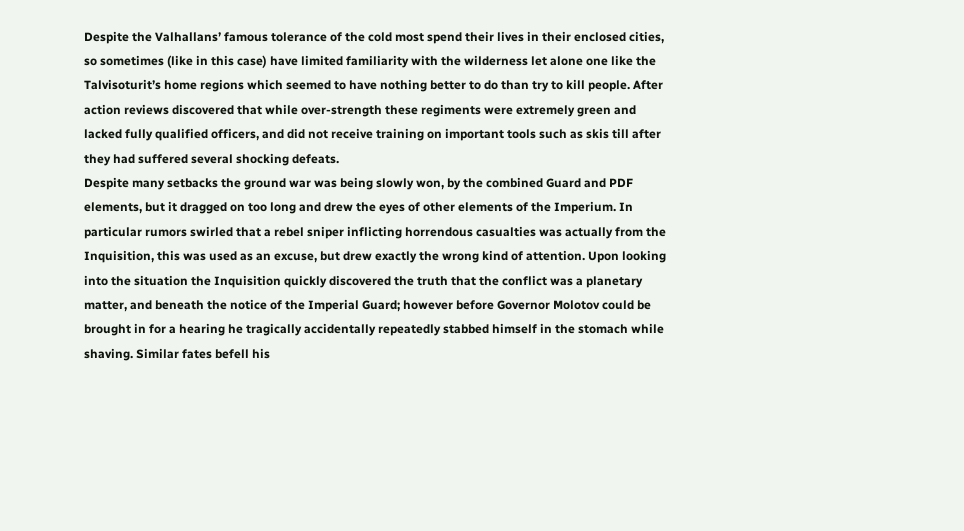Despite the Valhallans’ famous tolerance of the cold most spend their lives in their enclosed cities, so sometimes (like in this case) have limited familiarity with the wilderness let alone one like the Talvisoturit’s home regions which seemed to have nothing better to do than try to kill people. After action reviews discovered that while over-strength these regiments were extremely green and lacked fully qualified officers, and did not receive training on important tools such as skis till after they had suffered several shocking defeats.
Despite many setbacks the ground war was being slowly won, by the combined Guard and PDF elements, but it dragged on too long and drew the eyes of other elements of the Imperium. In particular rumors swirled that a rebel sniper inflicting horrendous casualties was actually from the Inquisition, this was used as an excuse, but drew exactly the wrong kind of attention. Upon looking into the situation the Inquisition quickly discovered the truth that the conflict was a planetary matter, and beneath the notice of the Imperial Guard; however before Governor Molotov could be brought in for a hearing he tragically accidentally repeatedly stabbed himself in the stomach while shaving. Similar fates befell his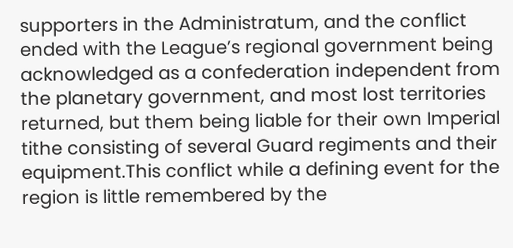supporters in the Administratum, and the conflict ended with the League’s regional government being acknowledged as a confederation independent from the planetary government, and most lost territories returned, but them being liable for their own Imperial tithe consisting of several Guard regiments and their equipment.This conflict while a defining event for the region is little remembered by the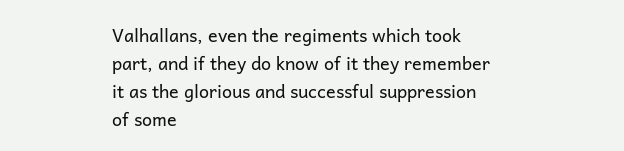Valhallans, even the regiments which took part, and if they do know of it they remember it as the glorious and successful suppression of some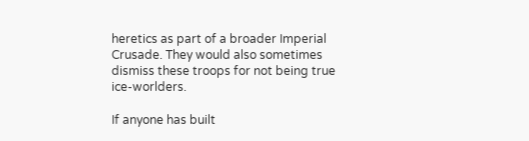heretics as part of a broader Imperial Crusade. They would also sometimes dismiss these troops for not being true ice-worlders.

If anyone has built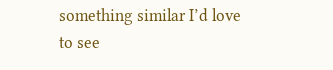something similar I’d love to see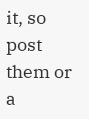it, so post them or a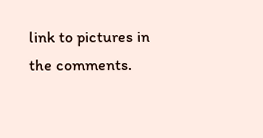link to pictures in the comments.